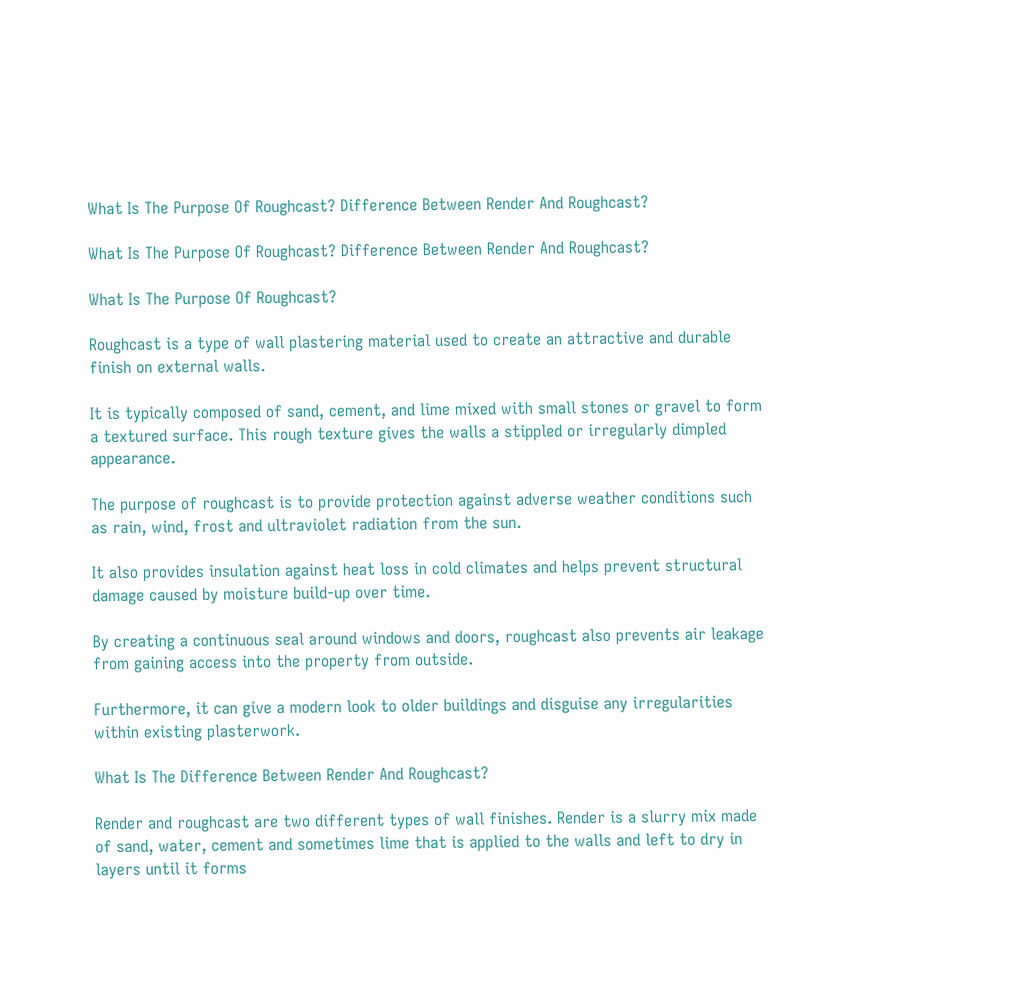What Is The Purpose Of Roughcast? Difference Between Render And Roughcast?

What Is The Purpose Of Roughcast? Difference Between Render And Roughcast?

What Is The Purpose Of Roughcast?

Roughcast is a type of wall plastering material used to create an attractive and durable finish on external walls.

It is typically composed of sand, cement, and lime mixed with small stones or gravel to form a textured surface. This rough texture gives the walls a stippled or irregularly dimpled appearance.

The purpose of roughcast is to provide protection against adverse weather conditions such as rain, wind, frost and ultraviolet radiation from the sun.

It also provides insulation against heat loss in cold climates and helps prevent structural damage caused by moisture build-up over time.

By creating a continuous seal around windows and doors, roughcast also prevents air leakage from gaining access into the property from outside.

Furthermore, it can give a modern look to older buildings and disguise any irregularities within existing plasterwork.

What Is The Difference Between Render And Roughcast?

Render and roughcast are two different types of wall finishes. Render is a slurry mix made of sand, water, cement and sometimes lime that is applied to the walls and left to dry in layers until it forms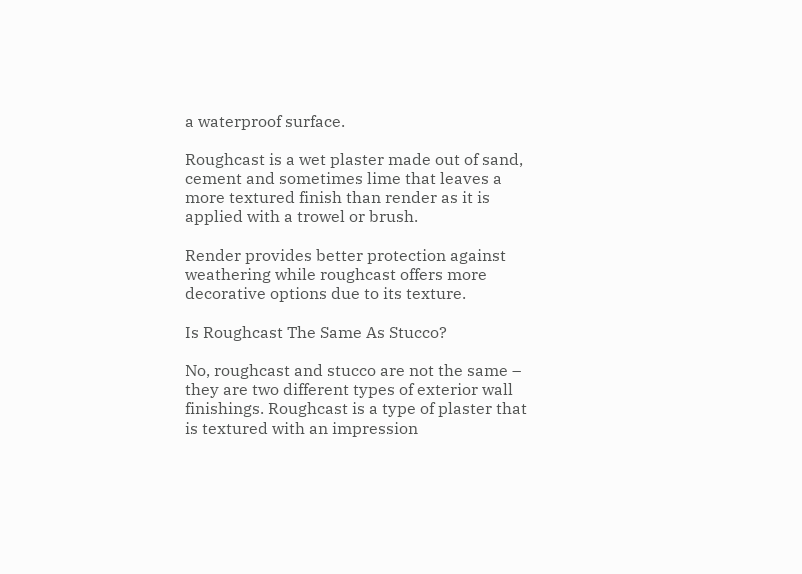a waterproof surface.

Roughcast is a wet plaster made out of sand, cement and sometimes lime that leaves a more textured finish than render as it is applied with a trowel or brush.

Render provides better protection against weathering while roughcast offers more decorative options due to its texture.

Is Roughcast The Same As Stucco?

No, roughcast and stucco are not the same – they are two different types of exterior wall finishings. Roughcast is a type of plaster that is textured with an impression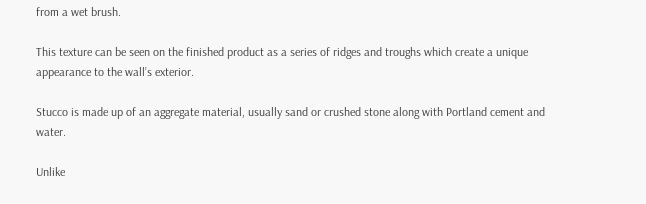from a wet brush.

This texture can be seen on the finished product as a series of ridges and troughs which create a unique appearance to the wall’s exterior.

Stucco is made up of an aggregate material, usually sand or crushed stone along with Portland cement and water.

Unlike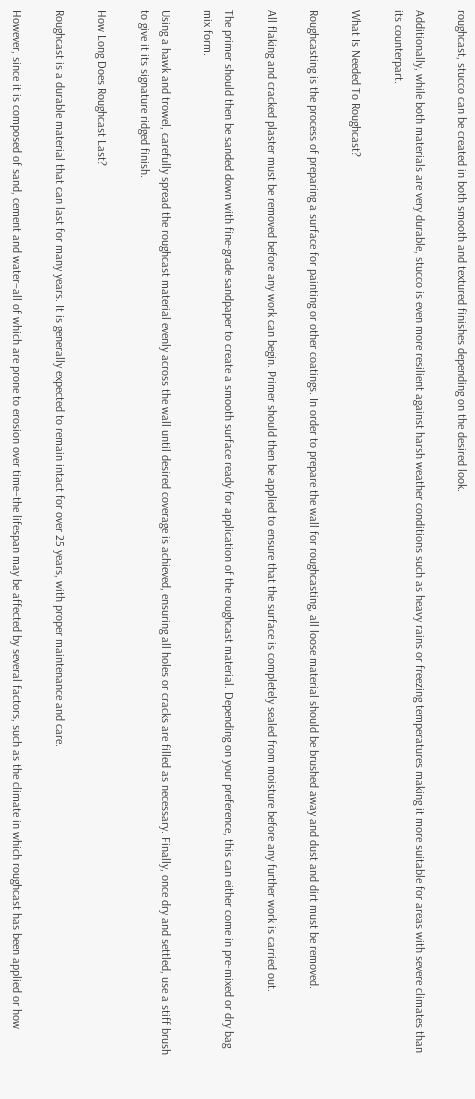roughcast, stucco can be created in both smooth and textured finishes depending on the desired look.

Additionally, while both materials are very durable, stucco is even more resilient against harsh weather conditions such as heavy rains or freezing temperatures making it more suitable for areas with severe climates than its counterpart.

What Is Needed To Roughcast?

Roughcasting is the process of preparing a surface for painting or other coatings. In order to prepare the wall for roughcasting, all loose material should be brushed away and dust and dirt must be removed.

All flaking and cracked plaster must be removed before any work can begin. Primer should then be applied to ensure that the surface is completely sealed from moisture before any further work is carried out.

The primer should then be sanded down with fine-grade sandpaper to create a smooth surface ready for application of the roughcast material. Depending on your preference, this can either come in pre-mixed or dry bag mix form.

Using a hawk and trowel, carefully spread the roughcast material evenly across the wall until desired coverage is achieved, ensuring all holes or cracks are filled as necessary. Finally, once dry and settled, use a stiff brush to give it its signature ridged finish.

How Long Does Roughcast Last?

Roughcast is a durable material that can last for many years. It is generally expected to remain intact for over 25 years, with proper maintenance and care.

However, since it is composed of sand, cement and water–all of which are prone to erosion over time–the lifespan may be affected by several factors, such as the climate in which roughcast has been applied or how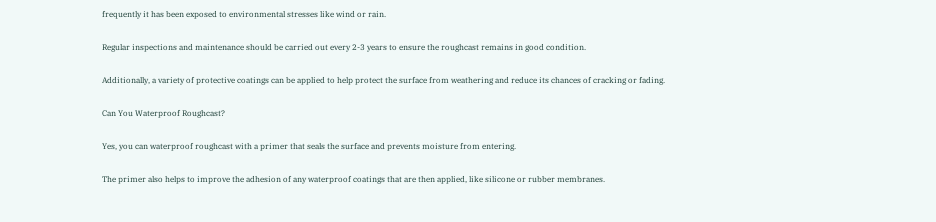frequently it has been exposed to environmental stresses like wind or rain.

Regular inspections and maintenance should be carried out every 2-3 years to ensure the roughcast remains in good condition.

Additionally, a variety of protective coatings can be applied to help protect the surface from weathering and reduce its chances of cracking or fading.

Can You Waterproof Roughcast?

Yes, you can waterproof roughcast with a primer that seals the surface and prevents moisture from entering.

The primer also helps to improve the adhesion of any waterproof coatings that are then applied, like silicone or rubber membranes.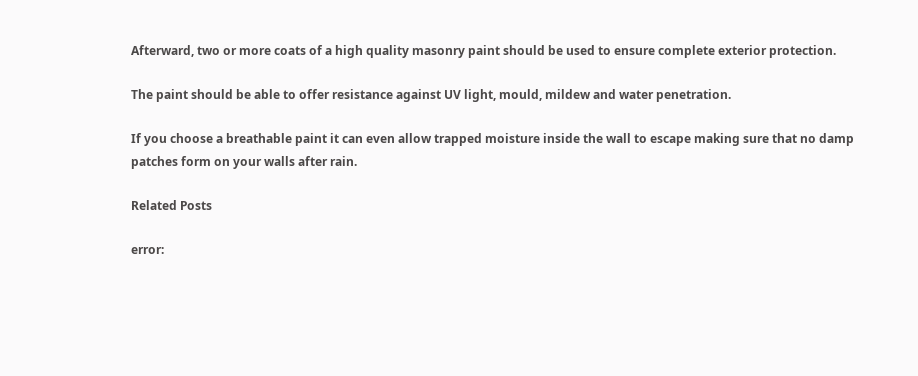Afterward, two or more coats of a high quality masonry paint should be used to ensure complete exterior protection.

The paint should be able to offer resistance against UV light, mould, mildew and water penetration.

If you choose a breathable paint it can even allow trapped moisture inside the wall to escape making sure that no damp patches form on your walls after rain.

Related Posts

error: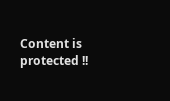Content is protected !!